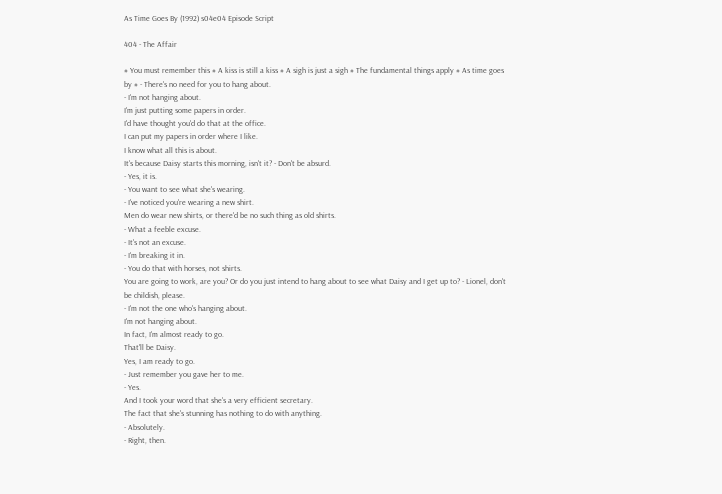As Time Goes By (1992) s04e04 Episode Script

404 - The Affair

# You must remember this # A kiss is still a kiss # A sigh is just a sigh # The fundamental things apply # As time goes by # - There's no need for you to hang about.
- I'm not hanging about.
I'm just putting some papers in order.
I'd have thought you'd do that at the office.
I can put my papers in order where I like.
I know what all this is about.
It's because Daisy starts this morning, isn't it? - Don't be absurd.
- Yes, it is.
- You want to see what she's wearing.
- I've noticed you're wearing a new shirt.
Men do wear new shirts, or there'd be no such thing as old shirts.
- What a feeble excuse.
- It's not an excuse.
- I'm breaking it in.
- You do that with horses, not shirts.
You are going to work, are you? Or do you just intend to hang about to see what Daisy and I get up to? - Lionel, don't be childish, please.
- I'm not the one who's hanging about.
I'm not hanging about.
In fact, I'm almost ready to go.
That'll be Daisy.
Yes, I am ready to go.
- Just remember you gave her to me.
- Yes.
And I took your word that she's a very efficient secretary.
The fact that she's stunning has nothing to do with anything.
- Absolutely.
- Right, then.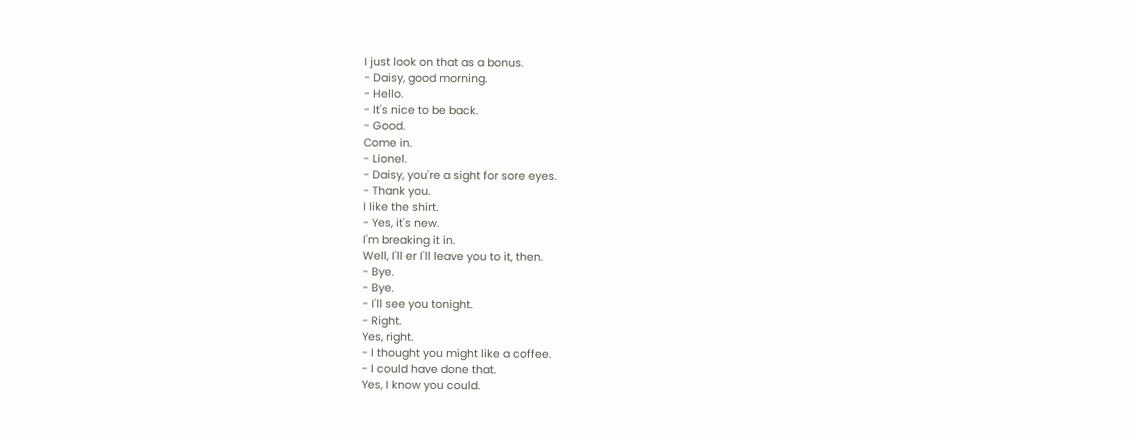I just look on that as a bonus.
- Daisy, good morning.
- Hello.
- It's nice to be back.
- Good.
Come in.
- Lionel.
- Daisy, you're a sight for sore eyes.
- Thank you.
I like the shirt.
- Yes, it's new.
I'm breaking it in.
Well, I'll er I'll leave you to it, then.
- Bye.
- Bye.
- I'll see you tonight.
- Right.
Yes, right.
- I thought you might like a coffee.
- I could have done that.
Yes, I know you could.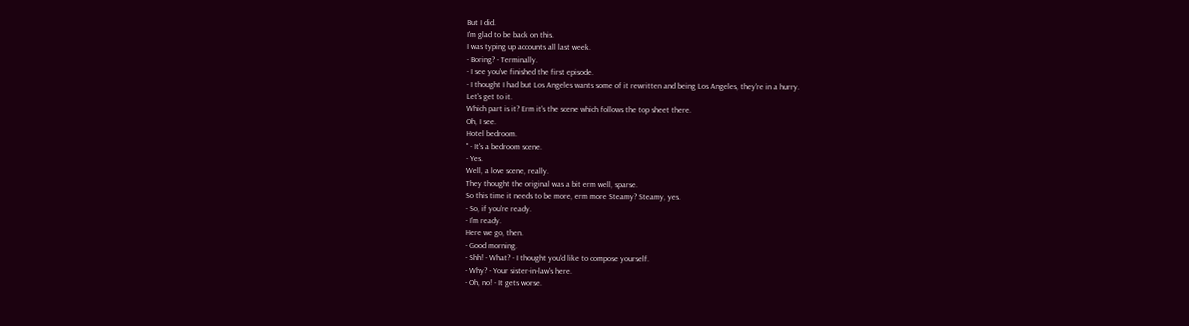But I did.
I'm glad to be back on this.
I was typing up accounts all last week.
- Boring? - Terminally.
- I see you've finished the first episode.
- I thought I had but Los Angeles wants some of it rewritten and being Los Angeles, they're in a hurry.
Let's get to it.
Which part is it? Erm it's the scene which follows the top sheet there.
Oh, I see.
Hotel bedroom.
" - It's a bedroom scene.
- Yes.
Well, a love scene, really.
They thought the original was a bit erm well, sparse.
So this time it needs to be more, erm more Steamy? Steamy, yes.
- So, if you're ready.
- I'm ready.
Here we go, then.
- Good morning.
- Shh! - What? - I thought you'd like to compose yourself.
- Why? - Your sister-in-law's here.
- Oh, no! - It gets worse.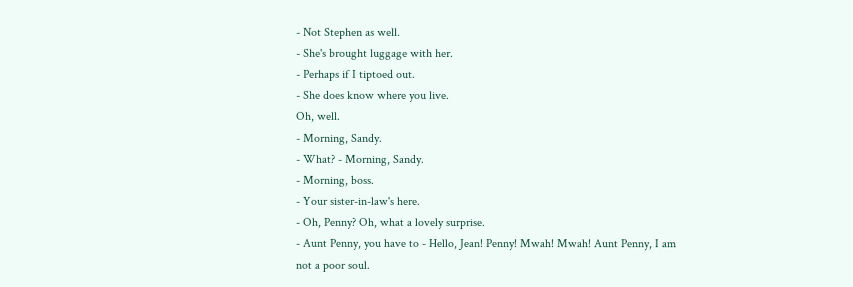- Not Stephen as well.
- She's brought luggage with her.
- Perhaps if I tiptoed out.
- She does know where you live.
Oh, well.
- Morning, Sandy.
- What? - Morning, Sandy.
- Morning, boss.
- Your sister-in-law's here.
- Oh, Penny? Oh, what a lovely surprise.
- Aunt Penny, you have to - Hello, Jean! Penny! Mwah! Mwah! Aunt Penny, I am not a poor soul.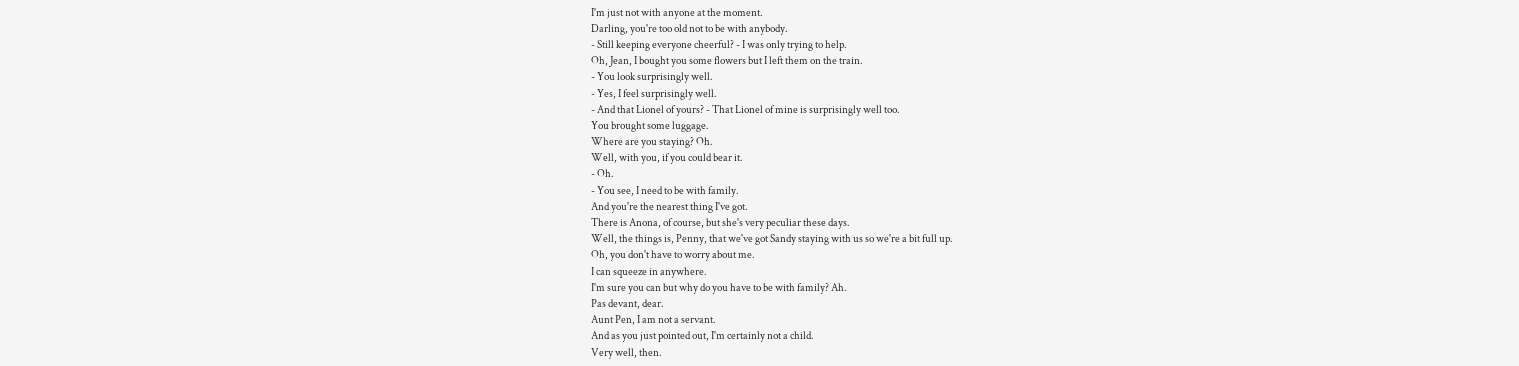I'm just not with anyone at the moment.
Darling, you're too old not to be with anybody.
- Still keeping everyone cheerful? - I was only trying to help.
Oh, Jean, I bought you some flowers but I left them on the train.
- You look surprisingly well.
- Yes, I feel surprisingly well.
- And that Lionel of yours? - That Lionel of mine is surprisingly well too.
You brought some luggage.
Where are you staying? Oh.
Well, with you, if you could bear it.
- Oh.
- You see, I need to be with family.
And you're the nearest thing I've got.
There is Anona, of course, but she's very peculiar these days.
Well, the things is, Penny, that we've got Sandy staying with us so we're a bit full up.
Oh, you don't have to worry about me.
I can squeeze in anywhere.
I'm sure you can but why do you have to be with family? Ah.
Pas devant, dear.
Aunt Pen, I am not a servant.
And as you just pointed out, I'm certainly not a child.
Very well, then.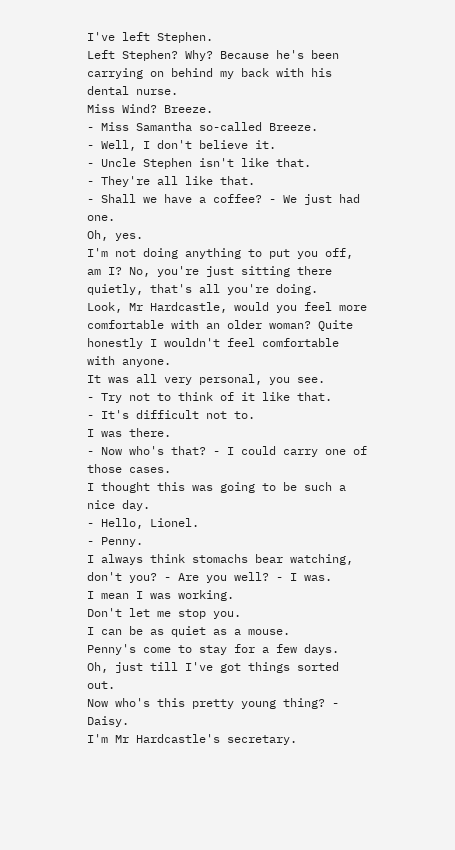I've left Stephen.
Left Stephen? Why? Because he's been carrying on behind my back with his dental nurse.
Miss Wind? Breeze.
- Miss Samantha so-called Breeze.
- Well, I don't believe it.
- Uncle Stephen isn't like that.
- They're all like that.
- Shall we have a coffee? - We just had one.
Oh, yes.
I'm not doing anything to put you off, am I? No, you're just sitting there quietly, that's all you're doing.
Look, Mr Hardcastle, would you feel more comfortable with an older woman? Quite honestly I wouldn't feel comfortable with anyone.
It was all very personal, you see.
- Try not to think of it like that.
- It's difficult not to.
I was there.
- Now who's that? - I could carry one of those cases.
I thought this was going to be such a nice day.
- Hello, Lionel.
- Penny.
I always think stomachs bear watching, don't you? - Are you well? - I was.
I mean I was working.
Don't let me stop you.
I can be as quiet as a mouse.
Penny's come to stay for a few days.
Oh, just till I've got things sorted out.
Now who's this pretty young thing? - Daisy.
I'm Mr Hardcastle's secretary.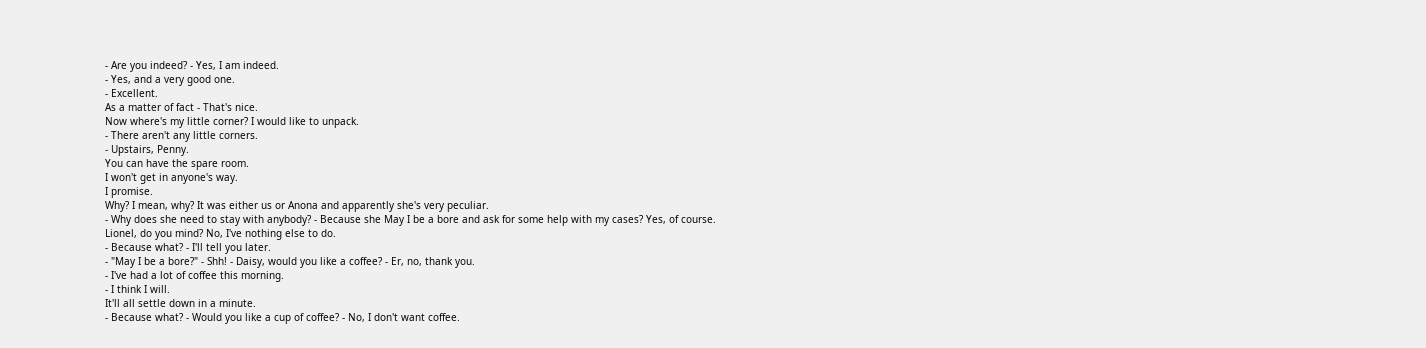- Are you indeed? - Yes, I am indeed.
- Yes, and a very good one.
- Excellent.
As a matter of fact - That's nice.
Now where's my little corner? I would like to unpack.
- There aren't any little corners.
- Upstairs, Penny.
You can have the spare room.
I won't get in anyone's way.
I promise.
Why? I mean, why? It was either us or Anona and apparently she's very peculiar.
- Why does she need to stay with anybody? - Because she May I be a bore and ask for some help with my cases? Yes, of course.
Lionel, do you mind? No, I've nothing else to do.
- Because what? - I'll tell you later.
- "May I be a bore?" - Shh! - Daisy, would you like a coffee? - Er, no, thank you.
- I've had a lot of coffee this morning.
- I think I will.
It'll all settle down in a minute.
- Because what? - Would you like a cup of coffee? - No, I don't want coffee.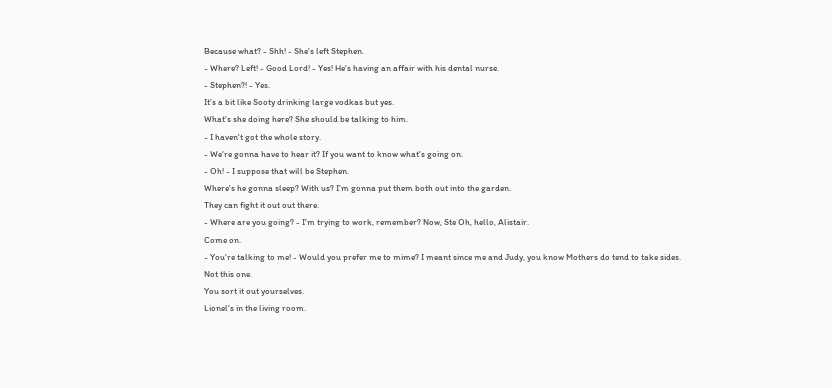Because what? - Shh! - She's left Stephen.
- Where? Left! - Good Lord! - Yes! He's having an affair with his dental nurse.
- Stephen?! - Yes.
It's a bit like Sooty drinking large vodkas but yes.
What's she doing here? She should be talking to him.
- I haven't got the whole story.
- We're gonna have to hear it? If you want to know what's going on.
- Oh! - I suppose that will be Stephen.
Where's he gonna sleep? With us? I'm gonna put them both out into the garden.
They can fight it out out there.
- Where are you going? - I'm trying to work, remember? Now, Ste Oh, hello, Alistair.
Come on.
- You're talking to me! - Would you prefer me to mime? I meant since me and Judy, you know Mothers do tend to take sides.
Not this one.
You sort it out yourselves.
Lionel's in the living room.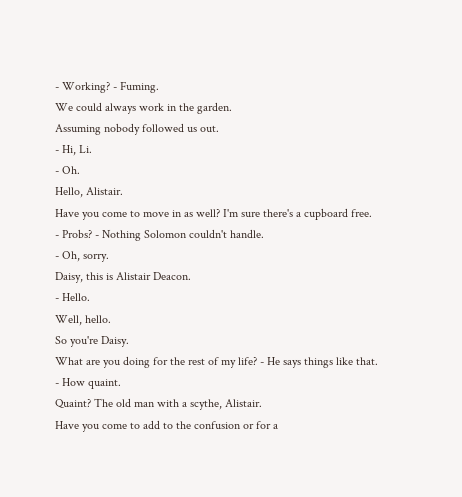- Working? - Fuming.
We could always work in the garden.
Assuming nobody followed us out.
- Hi, Li.
- Oh.
Hello, Alistair.
Have you come to move in as well? I'm sure there's a cupboard free.
- Probs? - Nothing Solomon couldn't handle.
- Oh, sorry.
Daisy, this is Alistair Deacon.
- Hello.
Well, hello.
So you're Daisy.
What are you doing for the rest of my life? - He says things like that.
- How quaint.
Quaint? The old man with a scythe, Alistair.
Have you come to add to the confusion or for a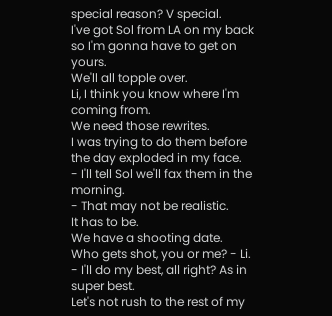special reason? V special.
I've got Sol from LA on my back so I'm gonna have to get on yours.
We'll all topple over.
Li, I think you know where I'm coming from.
We need those rewrites.
I was trying to do them before the day exploded in my face.
- I'll tell Sol we'll fax them in the morning.
- That may not be realistic.
It has to be.
We have a shooting date.
Who gets shot, you or me? - Li.
- I'll do my best, all right? As in super best.
Let's not rush to the rest of my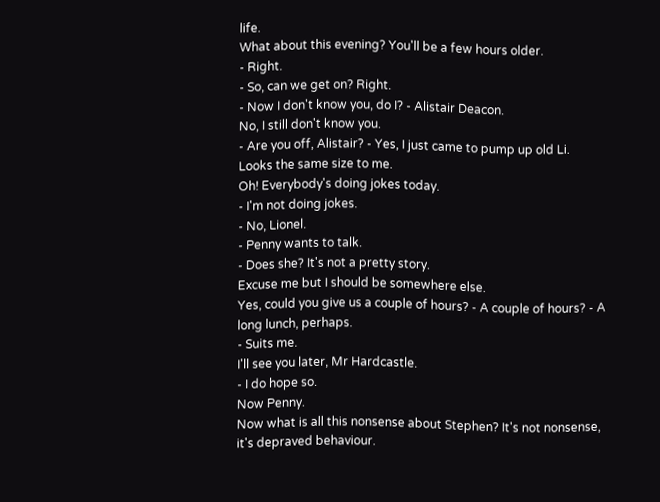life.
What about this evening? You'll be a few hours older.
- Right.
- So, can we get on? Right.
- Now I don't know you, do I? - Alistair Deacon.
No, I still don't know you.
- Are you off, Alistair? - Yes, I just came to pump up old Li.
Looks the same size to me.
Oh! Everybody's doing jokes today.
- I'm not doing jokes.
- No, Lionel.
- Penny wants to talk.
- Does she? It's not a pretty story.
Excuse me but I should be somewhere else.
Yes, could you give us a couple of hours? - A couple of hours? - A long lunch, perhaps.
- Suits me.
I'll see you later, Mr Hardcastle.
- I do hope so.
Now Penny.
Now what is all this nonsense about Stephen? It's not nonsense, it's depraved behaviour.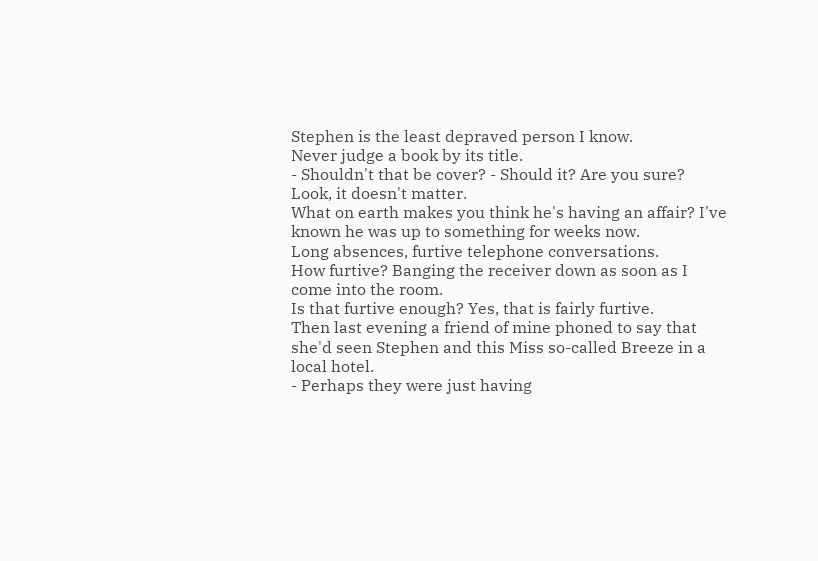Stephen is the least depraved person I know.
Never judge a book by its title.
- Shouldn't that be cover? - Should it? Are you sure? Look, it doesn't matter.
What on earth makes you think he's having an affair? I've known he was up to something for weeks now.
Long absences, furtive telephone conversations.
How furtive? Banging the receiver down as soon as I come into the room.
Is that furtive enough? Yes, that is fairly furtive.
Then last evening a friend of mine phoned to say that she'd seen Stephen and this Miss so-called Breeze in a local hotel.
- Perhaps they were just having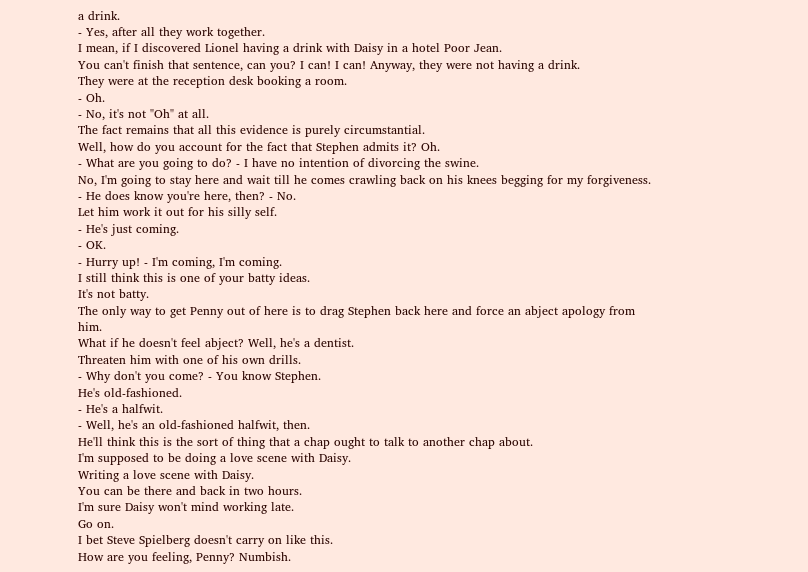a drink.
- Yes, after all they work together.
I mean, if I discovered Lionel having a drink with Daisy in a hotel Poor Jean.
You can't finish that sentence, can you? I can! I can! Anyway, they were not having a drink.
They were at the reception desk booking a room.
- Oh.
- No, it's not "Oh" at all.
The fact remains that all this evidence is purely circumstantial.
Well, how do you account for the fact that Stephen admits it? Oh.
- What are you going to do? - I have no intention of divorcing the swine.
No, I'm going to stay here and wait till he comes crawling back on his knees begging for my forgiveness.
- He does know you're here, then? - No.
Let him work it out for his silly self.
- He's just coming.
- OK.
- Hurry up! - I'm coming, I'm coming.
I still think this is one of your batty ideas.
It's not batty.
The only way to get Penny out of here is to drag Stephen back here and force an abject apology from him.
What if he doesn't feel abject? Well, he's a dentist.
Threaten him with one of his own drills.
- Why don't you come? - You know Stephen.
He's old-fashioned.
- He's a halfwit.
- Well, he's an old-fashioned halfwit, then.
He'll think this is the sort of thing that a chap ought to talk to another chap about.
I'm supposed to be doing a love scene with Daisy.
Writing a love scene with Daisy.
You can be there and back in two hours.
I'm sure Daisy won't mind working late.
Go on.
I bet Steve Spielberg doesn't carry on like this.
How are you feeling, Penny? Numbish.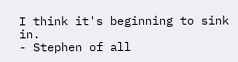I think it's beginning to sink in.
- Stephen of all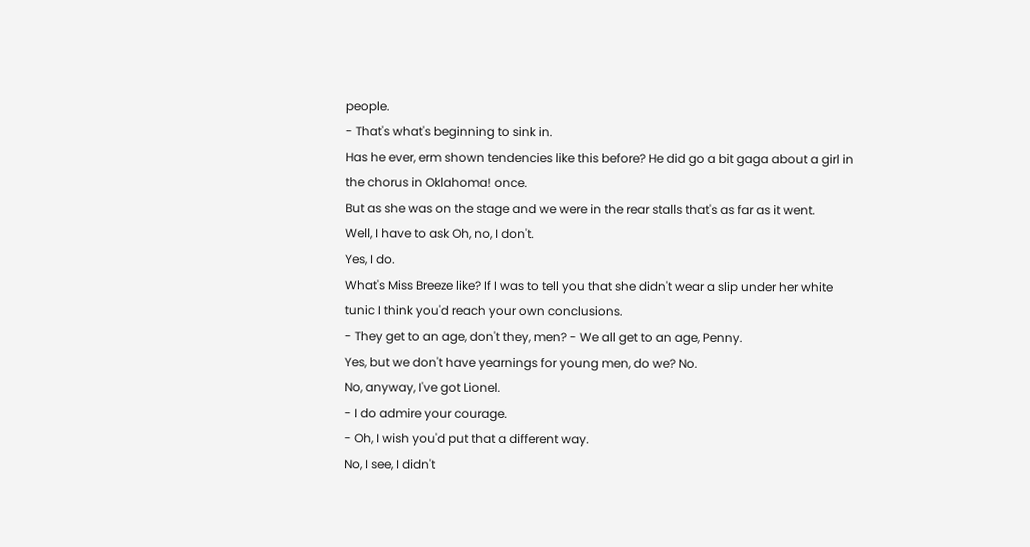people.
- That's what's beginning to sink in.
Has he ever, erm shown tendencies like this before? He did go a bit gaga about a girl in the chorus in Oklahoma! once.
But as she was on the stage and we were in the rear stalls that's as far as it went.
Well, I have to ask Oh, no, I don't.
Yes, I do.
What's Miss Breeze like? If I was to tell you that she didn't wear a slip under her white tunic I think you'd reach your own conclusions.
- They get to an age, don't they, men? - We all get to an age, Penny.
Yes, but we don't have yearnings for young men, do we? No.
No, anyway, I've got Lionel.
- I do admire your courage.
- Oh, I wish you'd put that a different way.
No, I see, I didn't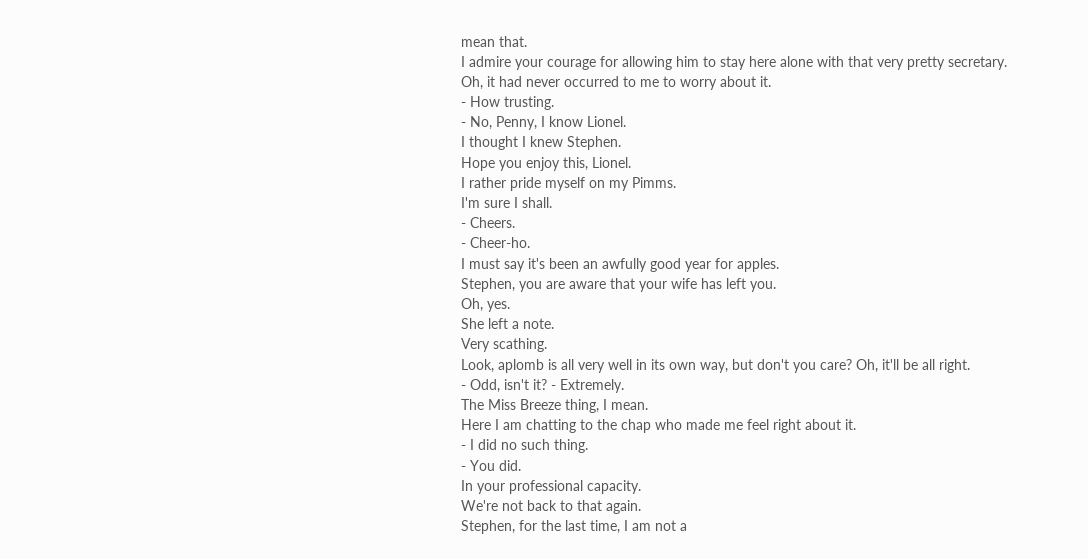mean that.
I admire your courage for allowing him to stay here alone with that very pretty secretary.
Oh, it had never occurred to me to worry about it.
- How trusting.
- No, Penny, I know Lionel.
I thought I knew Stephen.
Hope you enjoy this, Lionel.
I rather pride myself on my Pimms.
I'm sure I shall.
- Cheers.
- Cheer-ho.
I must say it's been an awfully good year for apples.
Stephen, you are aware that your wife has left you.
Oh, yes.
She left a note.
Very scathing.
Look, aplomb is all very well in its own way, but don't you care? Oh, it'll be all right.
- Odd, isn't it? - Extremely.
The Miss Breeze thing, I mean.
Here I am chatting to the chap who made me feel right about it.
- I did no such thing.
- You did.
In your professional capacity.
We're not back to that again.
Stephen, for the last time, I am not a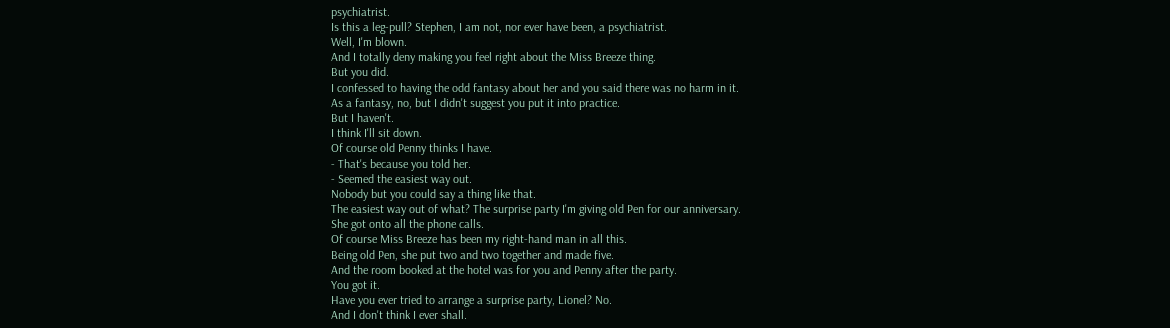psychiatrist.
Is this a leg-pull? Stephen, I am not, nor ever have been, a psychiatrist.
Well, I'm blown.
And I totally deny making you feel right about the Miss Breeze thing.
But you did.
I confessed to having the odd fantasy about her and you said there was no harm in it.
As a fantasy, no, but I didn't suggest you put it into practice.
But I haven't.
I think I'll sit down.
Of course old Penny thinks I have.
- That's because you told her.
- Seemed the easiest way out.
Nobody but you could say a thing like that.
The easiest way out of what? The surprise party I'm giving old Pen for our anniversary.
She got onto all the phone calls.
Of course Miss Breeze has been my right-hand man in all this.
Being old Pen, she put two and two together and made five.
And the room booked at the hotel was for you and Penny after the party.
You got it.
Have you ever tried to arrange a surprise party, Lionel? No.
And I don't think I ever shall.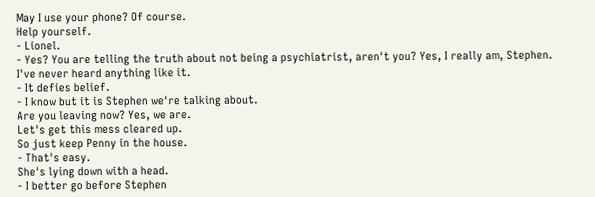May I use your phone? Of course.
Help yourself.
- Lionel.
- Yes? You are telling the truth about not being a psychiatrist, aren't you? Yes, I really am, Stephen.
I've never heard anything like it.
- It defies belief.
- I know but it is Stephen we're talking about.
Are you leaving now? Yes, we are.
Let's get this mess cleared up.
So just keep Penny in the house.
- That's easy.
She's lying down with a head.
- I better go before Stephen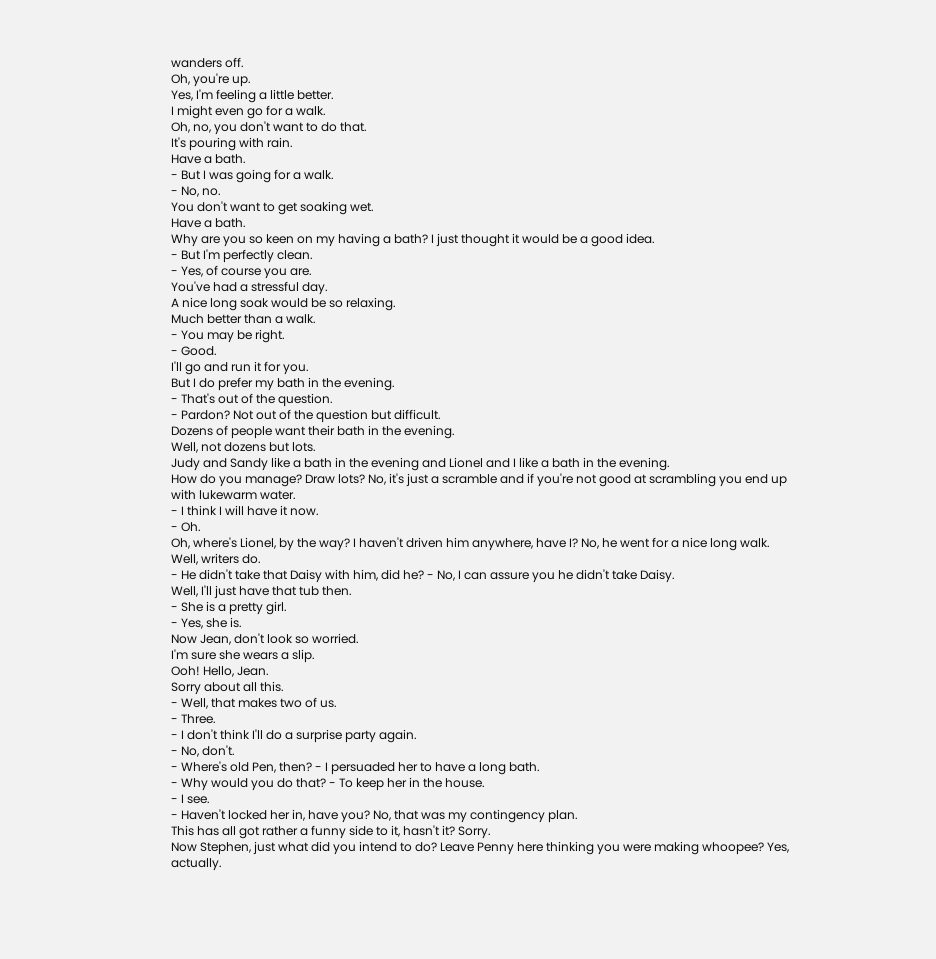wanders off.
Oh, you're up.
Yes, I'm feeling a little better.
I might even go for a walk.
Oh, no, you don't want to do that.
It's pouring with rain.
Have a bath.
- But I was going for a walk.
- No, no.
You don't want to get soaking wet.
Have a bath.
Why are you so keen on my having a bath? I just thought it would be a good idea.
- But I'm perfectly clean.
- Yes, of course you are.
You've had a stressful day.
A nice long soak would be so relaxing.
Much better than a walk.
- You may be right.
- Good.
I'll go and run it for you.
But I do prefer my bath in the evening.
- That's out of the question.
- Pardon? Not out of the question but difficult.
Dozens of people want their bath in the evening.
Well, not dozens but lots.
Judy and Sandy like a bath in the evening and Lionel and I like a bath in the evening.
How do you manage? Draw lots? No, it's just a scramble and if you're not good at scrambling you end up with lukewarm water.
- I think I will have it now.
- Oh.
Oh, where's Lionel, by the way? I haven't driven him anywhere, have I? No, he went for a nice long walk.
Well, writers do.
- He didn't take that Daisy with him, did he? - No, I can assure you he didn't take Daisy.
Well, I'll just have that tub then.
- She is a pretty girl.
- Yes, she is.
Now Jean, don't look so worried.
I'm sure she wears a slip.
Ooh! Hello, Jean.
Sorry about all this.
- Well, that makes two of us.
- Three.
- I don't think I'll do a surprise party again.
- No, don't.
- Where's old Pen, then? - I persuaded her to have a long bath.
- Why would you do that? - To keep her in the house.
- I see.
- Haven't locked her in, have you? No, that was my contingency plan.
This has all got rather a funny side to it, hasn't it? Sorry.
Now Stephen, just what did you intend to do? Leave Penny here thinking you were making whoopee? Yes, actually.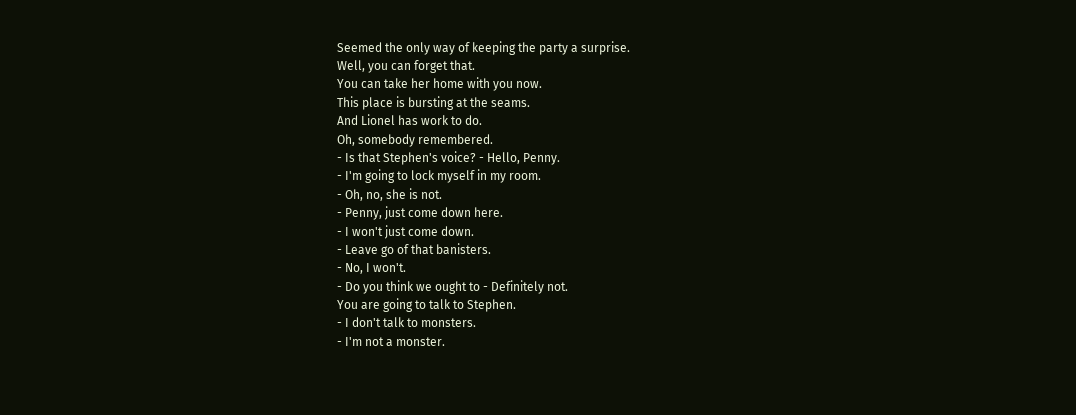Seemed the only way of keeping the party a surprise.
Well, you can forget that.
You can take her home with you now.
This place is bursting at the seams.
And Lionel has work to do.
Oh, somebody remembered.
- Is that Stephen's voice? - Hello, Penny.
- I'm going to lock myself in my room.
- Oh, no, she is not.
- Penny, just come down here.
- I won't just come down.
- Leave go of that banisters.
- No, I won't.
- Do you think we ought to - Definitely not.
You are going to talk to Stephen.
- I don't talk to monsters.
- I'm not a monster.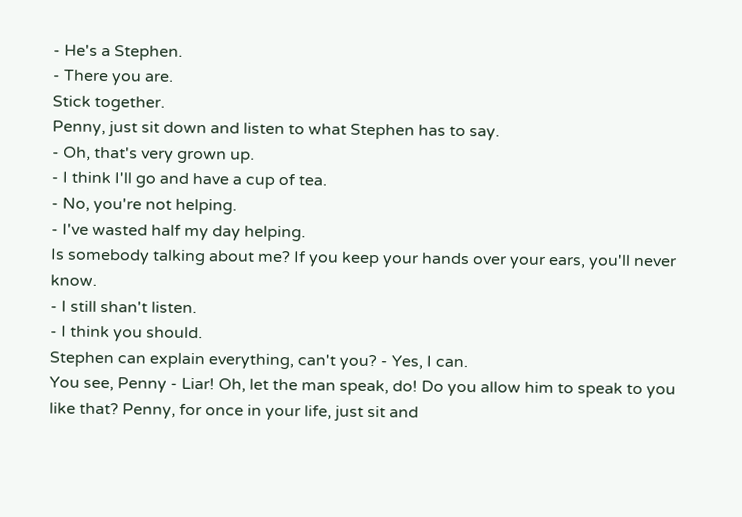- He's a Stephen.
- There you are.
Stick together.
Penny, just sit down and listen to what Stephen has to say.
- Oh, that's very grown up.
- I think I'll go and have a cup of tea.
- No, you're not helping.
- I've wasted half my day helping.
Is somebody talking about me? If you keep your hands over your ears, you'll never know.
- I still shan't listen.
- I think you should.
Stephen can explain everything, can't you? - Yes, I can.
You see, Penny - Liar! Oh, let the man speak, do! Do you allow him to speak to you like that? Penny, for once in your life, just sit and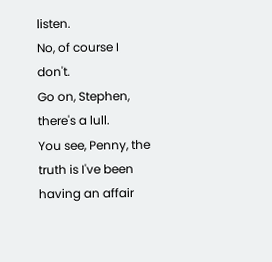listen.
No, of course I don't.
Go on, Stephen, there's a lull.
You see, Penny, the truth is I've been having an affair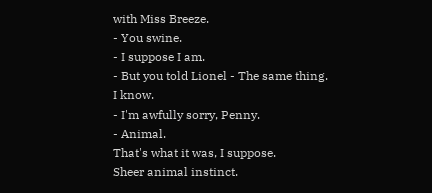with Miss Breeze.
- You swine.
- I suppose I am.
- But you told Lionel - The same thing.
I know.
- I'm awfully sorry, Penny.
- Animal.
That's what it was, I suppose.
Sheer animal instinct.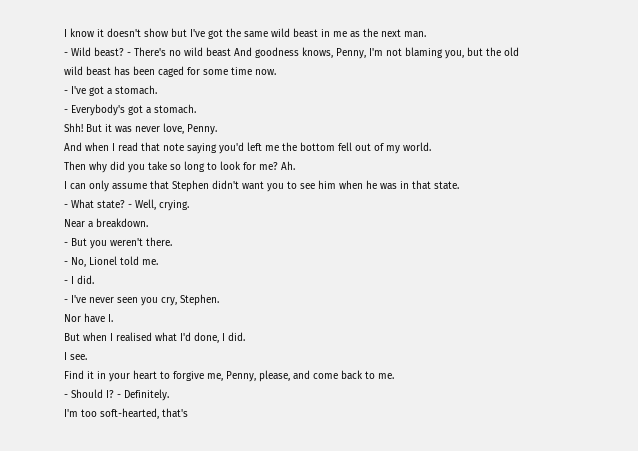I know it doesn't show but I've got the same wild beast in me as the next man.
- Wild beast? - There's no wild beast And goodness knows, Penny, I'm not blaming you, but the old wild beast has been caged for some time now.
- I've got a stomach.
- Everybody's got a stomach.
Shh! But it was never love, Penny.
And when I read that note saying you'd left me the bottom fell out of my world.
Then why did you take so long to look for me? Ah.
I can only assume that Stephen didn't want you to see him when he was in that state.
- What state? - Well, crying.
Near a breakdown.
- But you weren't there.
- No, Lionel told me.
- I did.
- I've never seen you cry, Stephen.
Nor have I.
But when I realised what I'd done, I did.
I see.
Find it in your heart to forgive me, Penny, please, and come back to me.
- Should I? - Definitely.
I'm too soft-hearted, that's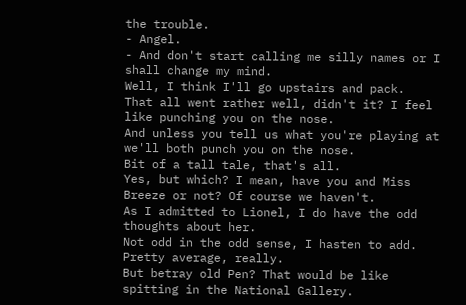the trouble.
- Angel.
- And don't start calling me silly names or I shall change my mind.
Well, I think I'll go upstairs and pack.
That all went rather well, didn't it? I feel like punching you on the nose.
And unless you tell us what you're playing at we'll both punch you on the nose.
Bit of a tall tale, that's all.
Yes, but which? I mean, have you and Miss Breeze or not? Of course we haven't.
As I admitted to Lionel, I do have the odd thoughts about her.
Not odd in the odd sense, I hasten to add.
Pretty average, really.
But betray old Pen? That would be like spitting in the National Gallery.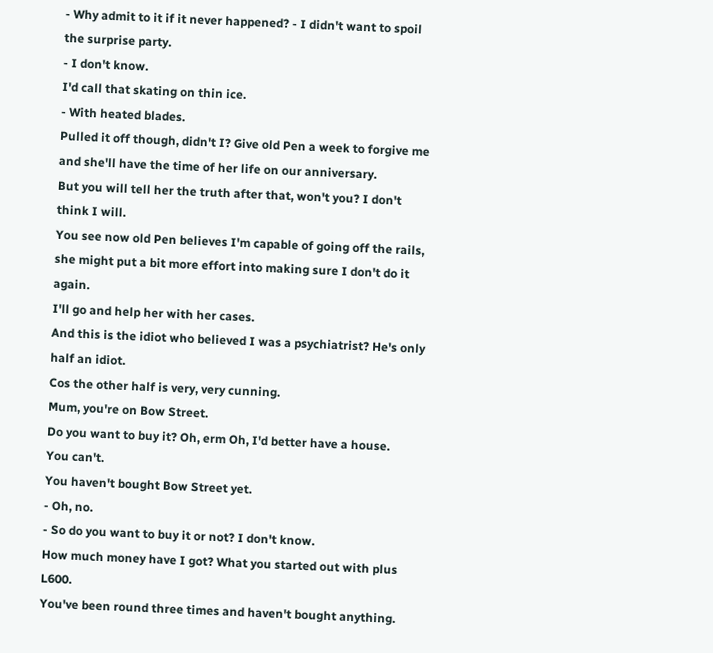- Why admit to it if it never happened? - I didn't want to spoil the surprise party.
- I don't know.
I'd call that skating on thin ice.
- With heated blades.
Pulled it off though, didn't I? Give old Pen a week to forgive me and she'll have the time of her life on our anniversary.
But you will tell her the truth after that, won't you? I don't think I will.
You see now old Pen believes I'm capable of going off the rails, she might put a bit more effort into making sure I don't do it again.
I'll go and help her with her cases.
And this is the idiot who believed I was a psychiatrist? He's only half an idiot.
Cos the other half is very, very cunning.
Mum, you're on Bow Street.
Do you want to buy it? Oh, erm Oh, I'd better have a house.
You can't.
You haven't bought Bow Street yet.
- Oh, no.
- So do you want to buy it or not? I don't know.
How much money have I got? What you started out with plus L600.
You've been round three times and haven't bought anything.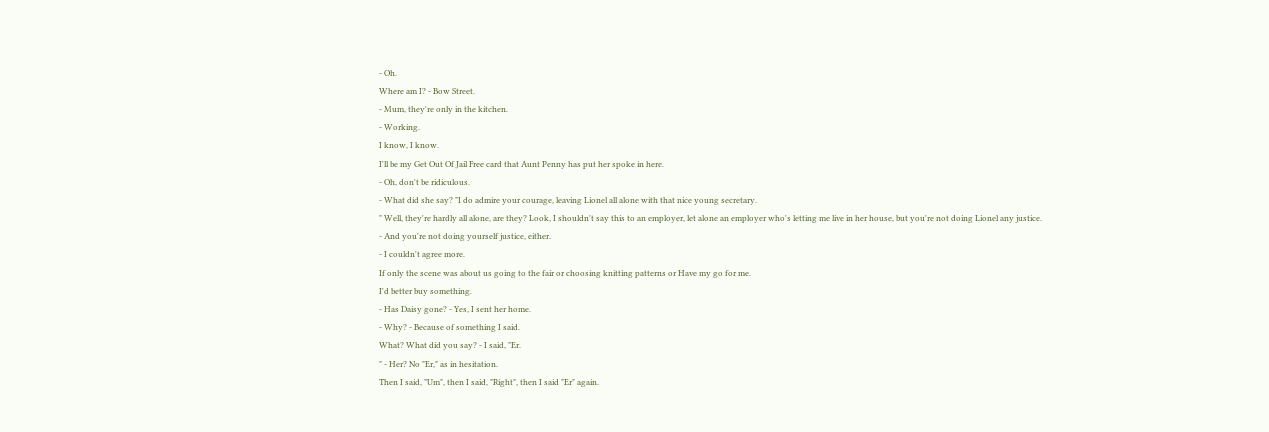- Oh.
Where am I? - Bow Street.
- Mum, they're only in the kitchen.
- Working.
I know, I know.
I'll be my Get Out Of Jail Free card that Aunt Penny has put her spoke in here.
- Oh, don't be ridiculous.
- What did she say? "I do admire your courage, leaving Lionel all alone with that nice young secretary.
" Well, they're hardly all alone, are they? Look, I shouldn't say this to an employer, let alone an employer who's letting me live in her house, but you're not doing Lionel any justice.
- And you're not doing yourself justice, either.
- I couldn't agree more.
If only the scene was about us going to the fair or choosing knitting patterns or Have my go for me.
I'd better buy something.
- Has Daisy gone? - Yes, I sent her home.
- Why? - Because of something I said.
What? What did you say? - I said, "Er.
" - Her? No "Er," as in hesitation.
Then I said, "Um", then I said, "Right", then I said "Er" again.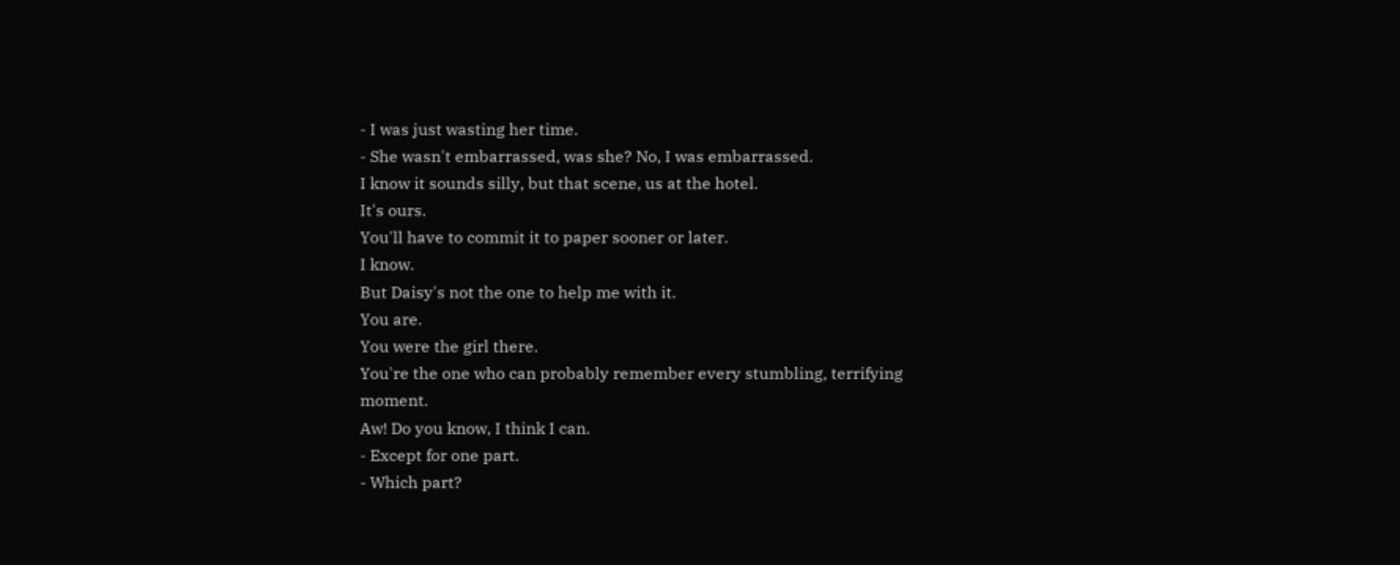- I was just wasting her time.
- She wasn't embarrassed, was she? No, I was embarrassed.
I know it sounds silly, but that scene, us at the hotel.
It's ours.
You'll have to commit it to paper sooner or later.
I know.
But Daisy's not the one to help me with it.
You are.
You were the girl there.
You're the one who can probably remember every stumbling, terrifying moment.
Aw! Do you know, I think I can.
- Except for one part.
- Which part?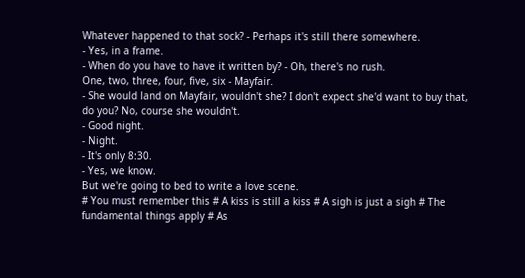Whatever happened to that sock? - Perhaps it's still there somewhere.
- Yes, in a frame.
- When do you have to have it written by? - Oh, there's no rush.
One, two, three, four, five, six - Mayfair.
- She would land on Mayfair, wouldn't she? I don't expect she'd want to buy that, do you? No, course she wouldn't.
- Good night.
- Night.
- It's only 8:30.
- Yes, we know.
But we're going to bed to write a love scene.
# You must remember this # A kiss is still a kiss # A sigh is just a sigh # The fundamental things apply # As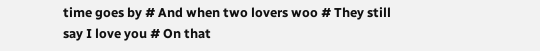time goes by # And when two lovers woo # They still say I love you # On that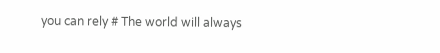you can rely # The world will always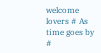welcome lovers # As time goes by #